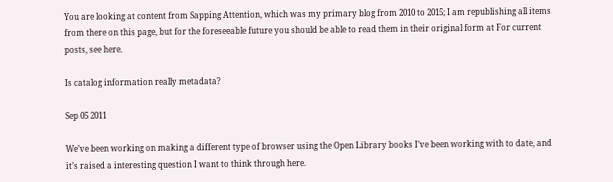You are looking at content from Sapping Attention, which was my primary blog from 2010 to 2015; I am republishing all items from there on this page, but for the foreseeable future you should be able to read them in their original form at For current posts, see here.

Is catalog information really metadata?

Sep 05 2011

We’ve been working on making a different type of browser using the Open Library books I’ve been working with to date, and it’s raised a interesting question I want to think through here.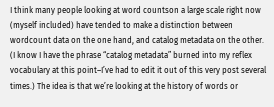I think many people looking at word countson a large scale right now (myself included) have tended to make a distinction between wordcount data on the one hand, and catalog metadata on the other. (I know I have the phrase “catalog metadata” burned into my reflex vocabulary at this point–I’ve had to edit it out of this very post several times.) The idea is that we’re looking at the history of words or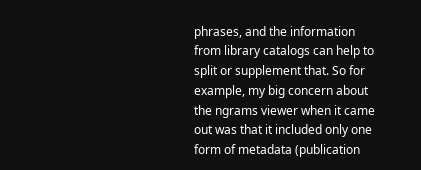phrases, and the information from library catalogs can help to split or supplement that. So for example, my big concern about the ngrams viewer when it came out was that it included only one form of metadata (publication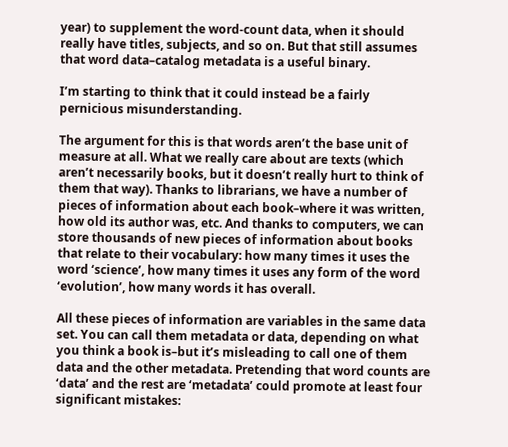year) to supplement the word-count data, when it should really have titles, subjects, and so on. But that still assumes that word data–catalog metadata is a useful binary.

I’m starting to think that it could instead be a fairly pernicious misunderstanding.

The argument for this is that words aren’t the base unit of measure at all. What we really care about are texts (which aren’t necessarily books, but it doesn’t really hurt to think of them that way). Thanks to librarians, we have a number of pieces of information about each book–where it was written, how old its author was, etc. And thanks to computers, we can store thousands of new pieces of information about books that relate to their vocabulary: how many times it uses the word ‘science’, how many times it uses any form of the word ‘evolution’, how many words it has overall.

All these pieces of information are variables in the same data set. You can call them metadata or data, depending on what you think a book is–but it’s misleading to call one of them data and the other metadata. Pretending that word counts are ‘data’ and the rest are ‘metadata’ could promote at least four significant mistakes: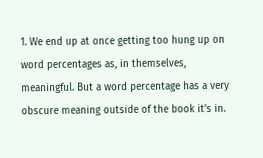1. We end up at once getting too hung up on word percentages as, in themselves, meaningful. But a word percentage has a very obscure meaning outside of the book it’s in.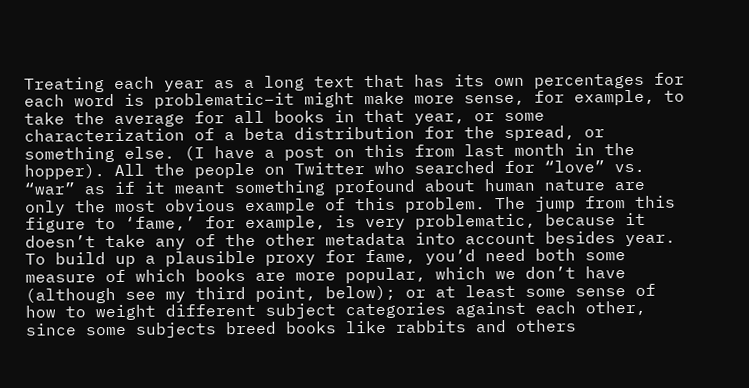Treating each year as a long text that has its own percentages for each word is problematic–it might make more sense, for example, to take the average for all books in that year, or some characterization of a beta distribution for the spread, or something else. (I have a post on this from last month in the hopper). All the people on Twitter who searched for “love” vs. “war” as if it meant something profound about human nature are only the most obvious example of this problem. The jump from this figure to ‘fame,’ for example, is very problematic, because it doesn’t take any of the other metadata into account besides year. To build up a plausible proxy for fame, you’d need both some measure of which books are more popular, which we don’t have (although see my third point, below); or at least some sense of how to weight different subject categories against each other, since some subjects breed books like rabbits and others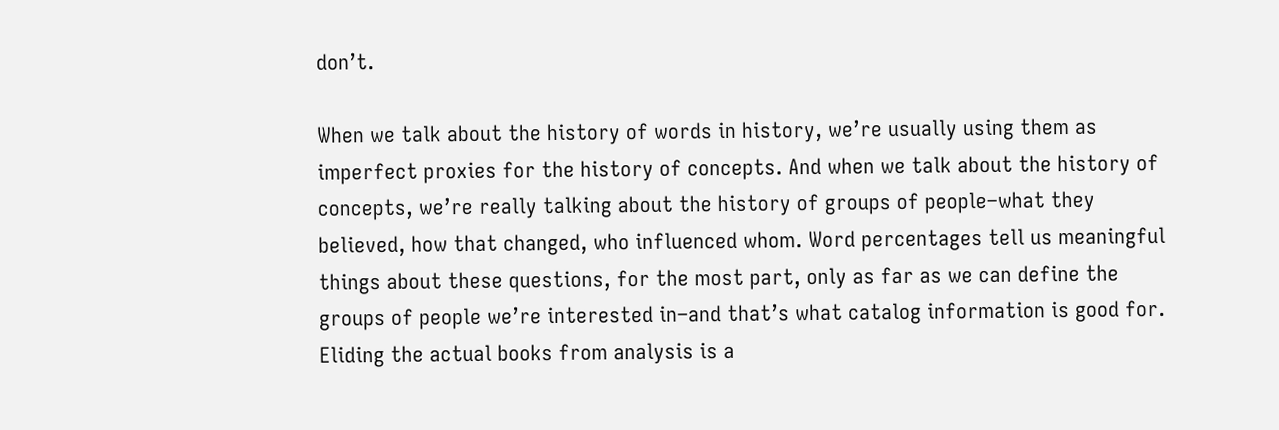don’t.

When we talk about the history of words in history, we’re usually using them as imperfect proxies for the history of concepts. And when we talk about the history of concepts, we’re really talking about the history of groups of people–what they believed, how that changed, who influenced whom. Word percentages tell us meaningful things about these questions, for the most part, only as far as we can define the groups of people we’re interested in–and that’s what catalog information is good for. Eliding the actual books from analysis is a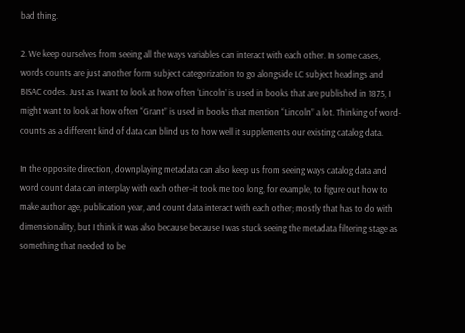bad thing.

2. We keep ourselves from seeing all the ways variables can interact with each other. In some cases, words counts are just another form subject categorization to go alongside LC subject headings and BISAC codes. Just as I want to look at how often ‘Lincoln’ is used in books that are published in 1875, I might want to look at how often “Grant” is used in books that mention “Lincoln” a lot. Thinking of word-counts as a different kind of data can blind us to how well it supplements our existing catalog data.

In the opposite direction, downplaying metadata can also keep us from seeing ways catalog data and word count data can interplay with each other–it took me too long, for example, to figure out how to make author age, publication year, and count data interact with each other; mostly that has to do with dimensionality, but I think it was also because because I was stuck seeing the metadata filtering stage as something that needed to be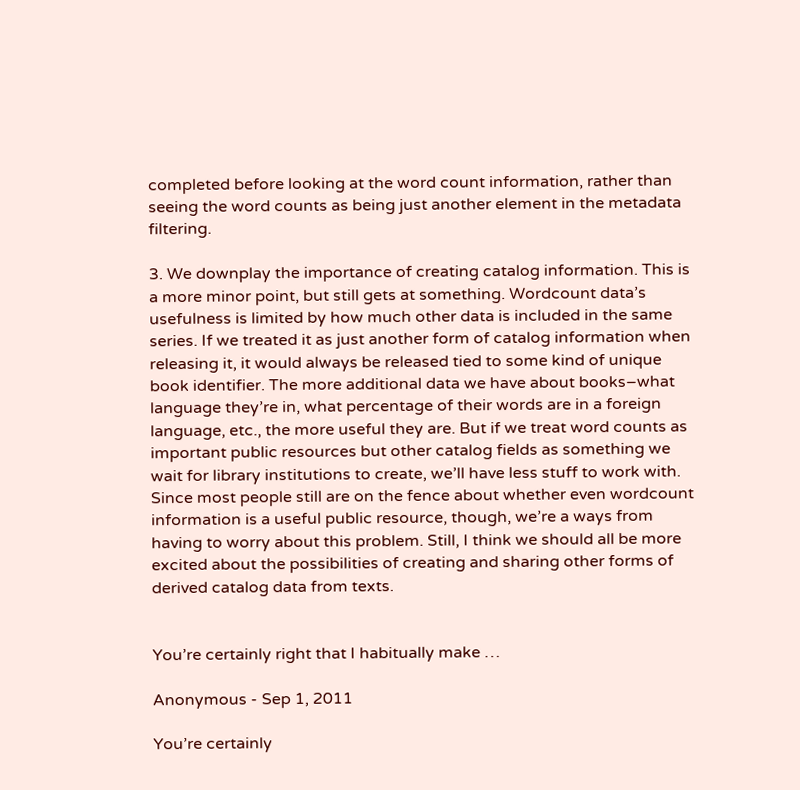completed before looking at the word count information, rather than seeing the word counts as being just another element in the metadata filtering.

3. We downplay the importance of creating catalog information. This is a more minor point, but still gets at something. Wordcount data’s usefulness is limited by how much other data is included in the same series. If we treated it as just another form of catalog information when releasing it, it would always be released tied to some kind of unique book identifier. The more additional data we have about books–what language they’re in, what percentage of their words are in a foreign language, etc., the more useful they are. But if we treat word counts as important public resources but other catalog fields as something we wait for library institutions to create, we’ll have less stuff to work with. Since most people still are on the fence about whether even wordcount information is a useful public resource, though, we’re a ways from having to worry about this problem. Still, I think we should all be more excited about the possibilities of creating and sharing other forms of derived catalog data from texts.


You’re certainly right that I habitually make …

Anonymous - Sep 1, 2011

You’re certainly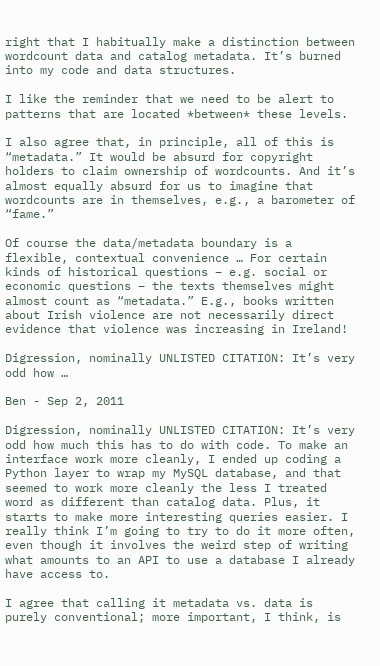right that I habitually make a distinction between wordcount data and catalog metadata. It’s burned into my code and data structures.

I like the reminder that we need to be alert to patterns that are located *between* these levels.

I also agree that, in principle, all of this is “metadata.” It would be absurd for copyright holders to claim ownership of wordcounts. And it’s almost equally absurd for us to imagine that wordcounts are in themselves, e.g., a barometer of “fame.”

Of course the data/metadata boundary is a flexible, contextual convenience … For certain kinds of historical questions – e.g. social or economic questions – the texts themselves might almost count as “metadata.” E.g., books written about Irish violence are not necessarily direct evidence that violence was increasing in Ireland!

Digression, nominally UNLISTED CITATION: It’s very odd how …

Ben - Sep 2, 2011

Digression, nominally UNLISTED CITATION: It’s very odd how much this has to do with code. To make an interface work more cleanly, I ended up coding a Python layer to wrap my MySQL database, and that seemed to work more cleanly the less I treated word as different than catalog data. Plus, it starts to make more interesting queries easier. I really think I’m going to try to do it more often, even though it involves the weird step of writing what amounts to an API to use a database I already have access to.

I agree that calling it metadata vs. data is purely conventional; more important, I think, is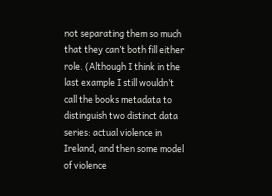not separating them so much that they can’t both fill either role. (Although I think in the last example I still wouldn’t call the books metadata to distinguish two distinct data series: actual violence in Ireland, and then some model of violence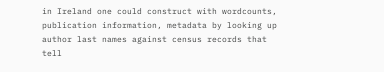in Ireland one could construct with wordcounts, publication information, metadata by looking up author last names against census records that tell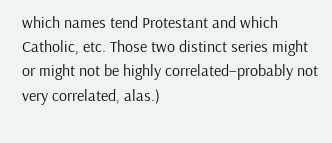which names tend Protestant and which Catholic, etc. Those two distinct series might or might not be highly correlated–probably not very correlated, alas.)